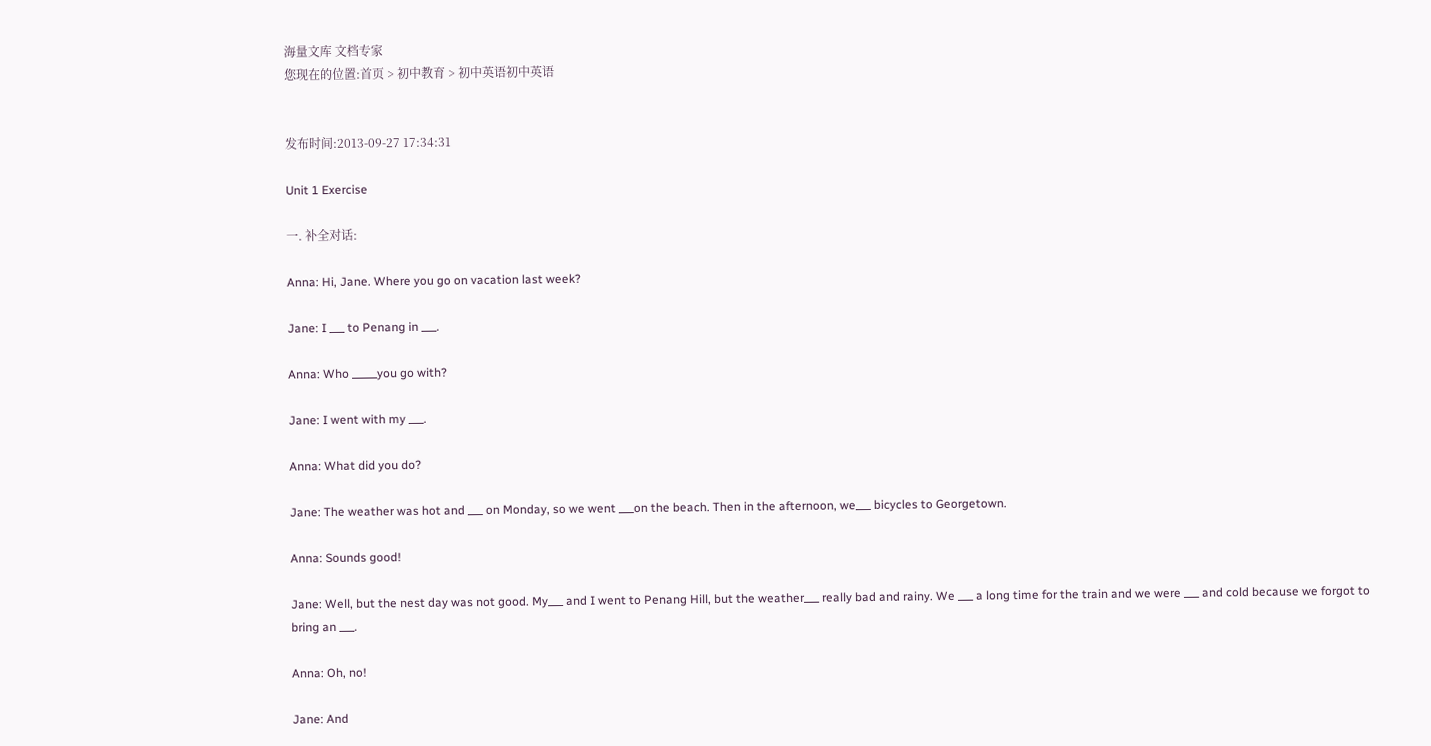海量文库 文档专家
您现在的位置:首页 > 初中教育 > 初中英语初中英语


发布时间:2013-09-27 17:34:31

Unit 1 Exercise

一. 补全对话:

Anna: Hi, Jane. Where you go on vacation last week?

Jane: I ___ to Penang in ___.

Anna: Who _____you go with?

Jane: I went with my ___.

Anna: What did you do?

Jane: The weather was hot and ___ on Monday, so we went ___on the beach. Then in the afternoon, we___ bicycles to Georgetown.

Anna: Sounds good!

Jane: Well, but the nest day was not good. My___ and I went to Penang Hill, but the weather___ really bad and rainy. We ___ a long time for the train and we were ___ and cold because we forgot to bring an ___.

Anna: Oh, no!

Jane: And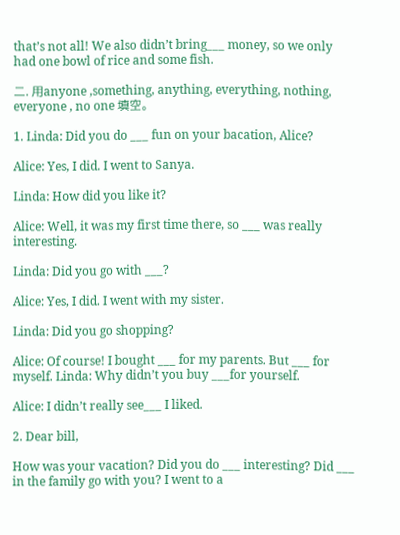that’s not all! We also didn’t bring___ money, so we only had one bowl of rice and some fish.

二. 用anyone ,something, anything, everything, nothing, everyone , no one 填空。

1. Linda: Did you do ___ fun on your bacation, Alice?

Alice: Yes, I did. I went to Sanya.

Linda: How did you like it?

Alice: Well, it was my first time there, so ___ was really interesting.

Linda: Did you go with ___?

Alice: Yes, I did. I went with my sister.

Linda: Did you go shopping?

Alice: Of course! I bought ___ for my parents. But ___ for myself. Linda: Why didn’t you buy ___for yourself.

Alice: I didn’t really see___ I liked.

2. Dear bill,

How was your vacation? Did you do ___ interesting? Did ___ in the family go with you? I went to a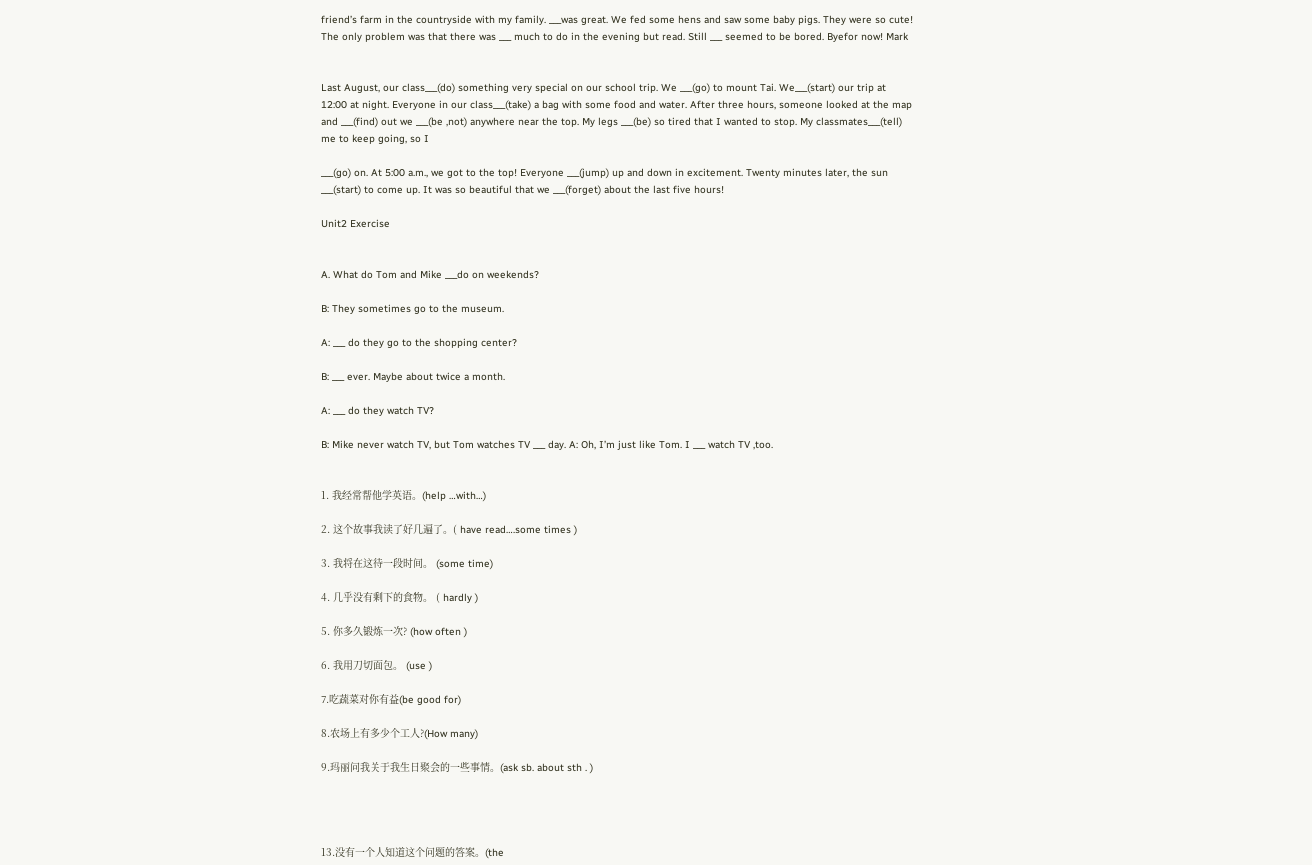friend’s farm in the countryside with my family. ___was great. We fed some hens and saw some baby pigs. They were so cute! The only problem was that there was ___ much to do in the evening but read. Still ___ seemed to be bored. Byefor now! Mark


Last August, our class___(do) something very special on our school trip. We ___(go) to mount Tai. We___(start) our trip at 12:00 at night. Everyone in our class___(take) a bag with some food and water. After three hours, someone looked at the map and ___(find) out we ___(be ,not) anywhere near the top. My legs ___(be) so tired that I wanted to stop. My classmates___(tell) me to keep going, so I

___(go) on. At 5:00 a.m., we got to the top! Everyone ___(jump) up and down in excitement. Twenty minutes later, the sun ___(start) to come up. It was so beautiful that we ___(forget) about the last five hours!

Unit2 Exercise


A. What do Tom and Mike ___do on weekends?

B: They sometimes go to the museum.

A: ___ do they go to the shopping center?

B: ___ ever. Maybe about twice a month.

A: ___ do they watch TV?

B: Mike never watch TV, but Tom watches TV ___ day. A: Oh, I’m just like Tom. I ___ watch TV ,too.


1. 我经常帮他学英语。(help …with…)

2. 这个故事我读了好几遍了。( have read….some times )

3. 我将在这待一段时间。 (some time)

4. 几乎没有剩下的食物。 ( hardly )

5. 你多久锻炼一次? (how often )

6. 我用刀切面包。 (use )

7.吃蔬菜对你有益(be good for)

8.农场上有多少个工人?(How many)

9.玛丽问我关于我生日聚会的一些事情。(ask sb. about sth . )




13.没有一个人知道这个问题的答案。(the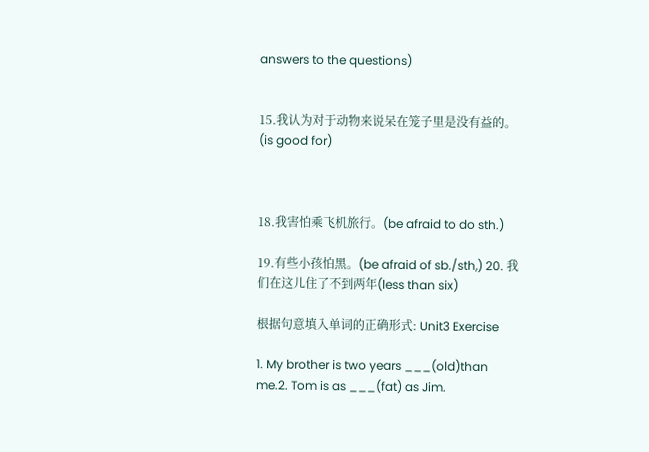answers to the questions)


15.我认为对于动物来说呆在笼子里是没有益的。(is good for)



18.我害怕乘飞机旅行。(be afraid to do sth.)

19.有些小孩怕黑。(be afraid of sb./sth,) 20. 我们在这儿住了不到两年(less than six)

根据句意填入单词的正确形式: Unit3 Exercise

1. My brother is two years ___(old)than me.2. Tom is as ___(fat) as Jim.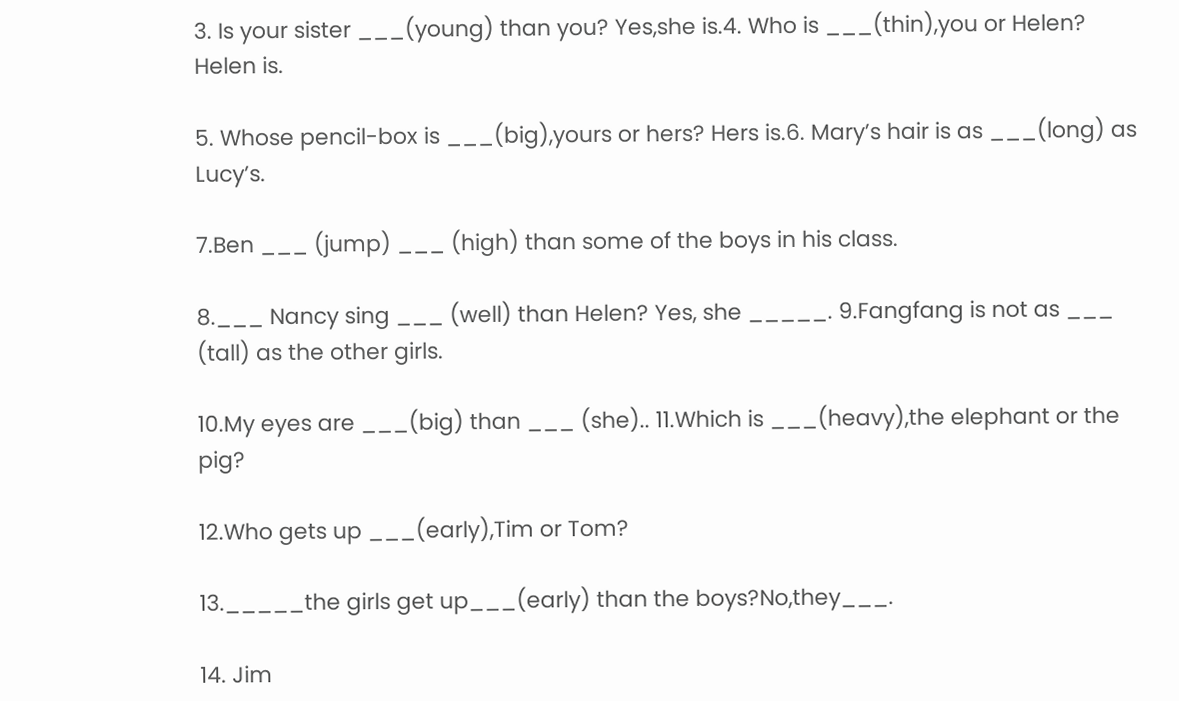3. Is your sister ___(young) than you? Yes,she is.4. Who is ___(thin),you or Helen? Helen is.

5. Whose pencil-box is ___(big),yours or hers? Hers is.6. Mary’s hair is as ___(long) as Lucy’s.

7.Ben ___ (jump) ___ (high) than some of the boys in his class.

8.___ Nancy sing ___ (well) than Helen? Yes, she _____. 9.Fangfang is not as ___ (tall) as the other girls.

10.My eyes are ___(big) than ___ (she).. 11.Which is ___(heavy),the elephant or the pig?

12.Who gets up ___(early),Tim or Tom?

13._____the girls get up___(early) than the boys?No,they___.

14. Jim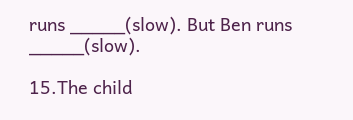runs _____(slow). But Ben runs _____(slow).

15.The child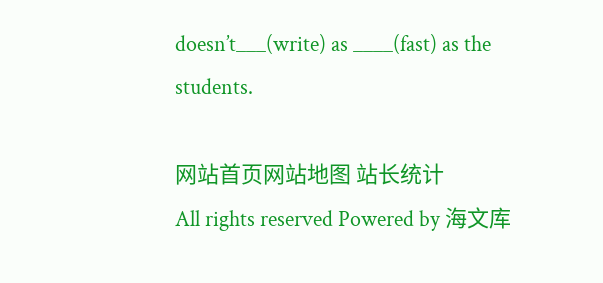doesn’t___(write) as ____(fast) as the students.

网站首页网站地图 站长统计
All rights reserved Powered by 海文库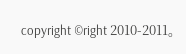copyright ©right 2010-2011。